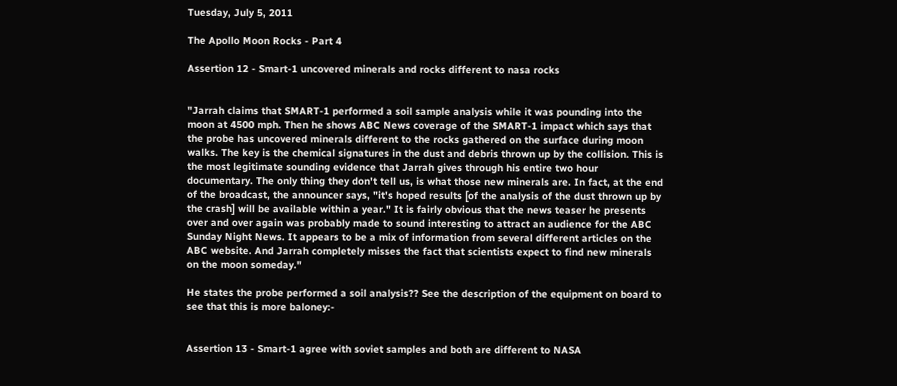Tuesday, July 5, 2011

The Apollo Moon Rocks - Part 4

Assertion 12 - Smart-1 uncovered minerals and rocks different to nasa rocks


"Jarrah claims that SMART-1 performed a soil sample analysis while it was pounding into the moon at 4500 mph. Then he shows ABC News coverage of the SMART-1 impact which says that the probe has uncovered minerals different to the rocks gathered on the surface during moon walks. The key is the chemical signatures in the dust and debris thrown up by the collision. This is the most legitimate sounding evidence that Jarrah gives through his entire two hour documentary. The only thing they don't tell us, is what those new minerals are. In fact, at the end of the broadcast, the announcer says, "it's hoped results [of the analysis of the dust thrown up by the crash] will be available within a year." It is fairly obvious that the news teaser he presents over and over again was probably made to sound interesting to attract an audience for the ABC Sunday Night News. It appears to be a mix of information from several different articles on the ABC website. And Jarrah completely misses the fact that scientists expect to find new minerals on the moon someday."

He states the probe performed a soil analysis?? See the description of the equipment on board to see that this is more baloney:-


Assertion 13 - Smart-1 agree with soviet samples and both are different to NASA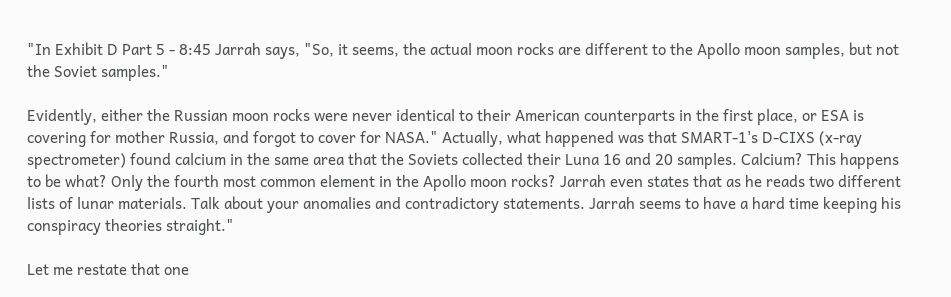"In Exhibit D Part 5 - 8:45 Jarrah says, "So, it seems, the actual moon rocks are different to the Apollo moon samples, but not the Soviet samples."

Evidently, either the Russian moon rocks were never identical to their American counterparts in the first place, or ESA is covering for mother Russia, and forgot to cover for NASA." Actually, what happened was that SMART-1's D-CIXS (x-ray spectrometer) found calcium in the same area that the Soviets collected their Luna 16 and 20 samples. Calcium? This happens to be what? Only the fourth most common element in the Apollo moon rocks? Jarrah even states that as he reads two different lists of lunar materials. Talk about your anomalies and contradictory statements. Jarrah seems to have a hard time keeping his conspiracy theories straight."

Let me restate that one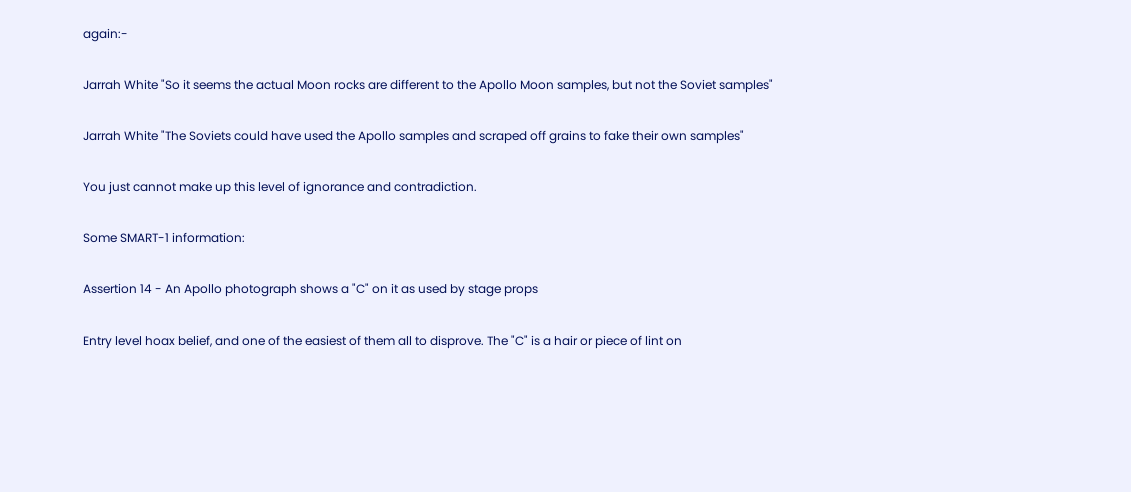again:-

Jarrah White "So it seems the actual Moon rocks are different to the Apollo Moon samples, but not the Soviet samples"

Jarrah White "The Soviets could have used the Apollo samples and scraped off grains to fake their own samples"

You just cannot make up this level of ignorance and contradiction.

Some SMART-1 information:

Assertion 14 - An Apollo photograph shows a "C" on it as used by stage props

Entry level hoax belief, and one of the easiest of them all to disprove. The "C" is a hair or piece of lint on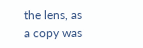the lens, as a copy was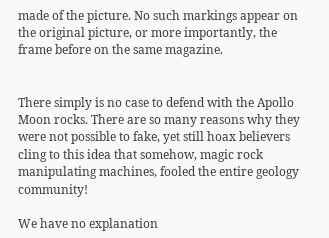made of the picture. No such markings appear on the original picture, or more importantly, the frame before on the same magazine.


There simply is no case to defend with the Apollo Moon rocks. There are so many reasons why they were not possible to fake, yet still hoax believers cling to this idea that somehow, magic rock manipulating machines, fooled the entire geology community!

We have no explanation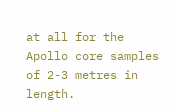at all for the Apollo core samples of 2-3 metres in length.